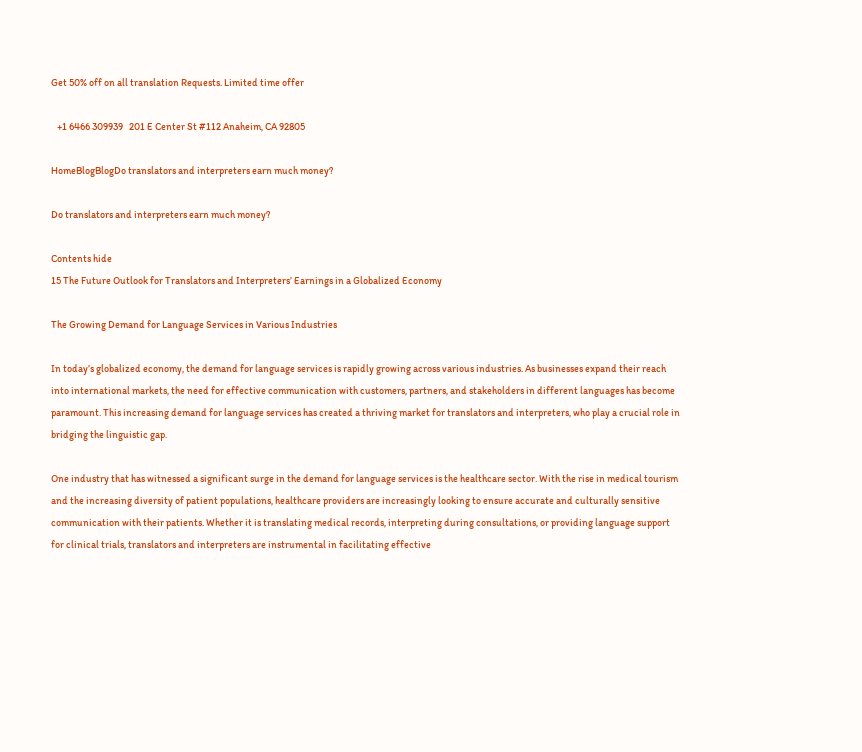Get 50% off on all translation Requests. Limited time offer

   +1 6466 309939   201 E Center St #112 Anaheim, CA 92805

HomeBlogBlogDo translators and interpreters earn much money?

Do translators and interpreters earn much money?

Contents hide
15 The Future Outlook for Translators and Interpreters’ Earnings in a Globalized Economy

The Growing Demand for Language Services in Various Industries

In today’s globalized economy, the demand for language services is rapidly growing across various industries. As businesses expand their reach into international markets, the need for effective communication with customers, partners, and stakeholders in different languages has become paramount. This increasing demand for language services has created a thriving market for translators and interpreters, who play a crucial role in bridging the linguistic gap.

One industry that has witnessed a significant surge in the demand for language services is the healthcare sector. With the rise in medical tourism and the increasing diversity of patient populations, healthcare providers are increasingly looking to ensure accurate and culturally sensitive communication with their patients. Whether it is translating medical records, interpreting during consultations, or providing language support for clinical trials, translators and interpreters are instrumental in facilitating effective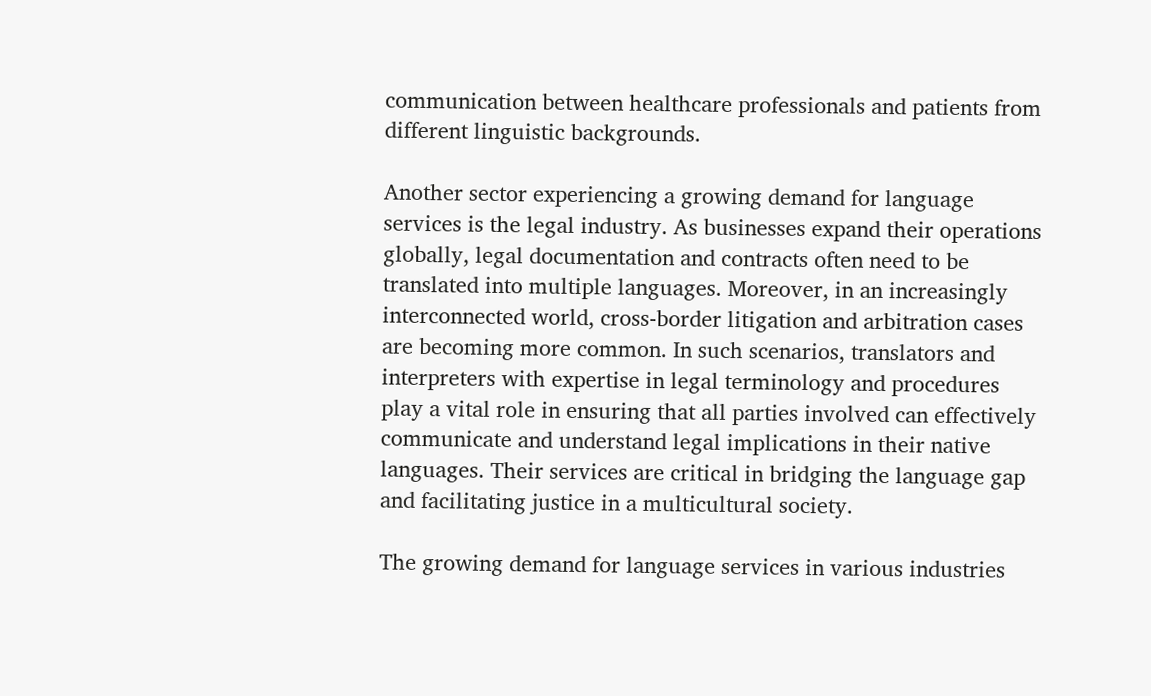communication between healthcare professionals and patients from different linguistic backgrounds.

Another sector experiencing a growing demand for language services is the legal industry. As businesses expand their operations globally, legal documentation and contracts often need to be translated into multiple languages. Moreover, in an increasingly interconnected world, cross-border litigation and arbitration cases are becoming more common. In such scenarios, translators and interpreters with expertise in legal terminology and procedures play a vital role in ensuring that all parties involved can effectively communicate and understand legal implications in their native languages. Their services are critical in bridging the language gap and facilitating justice in a multicultural society.

The growing demand for language services in various industries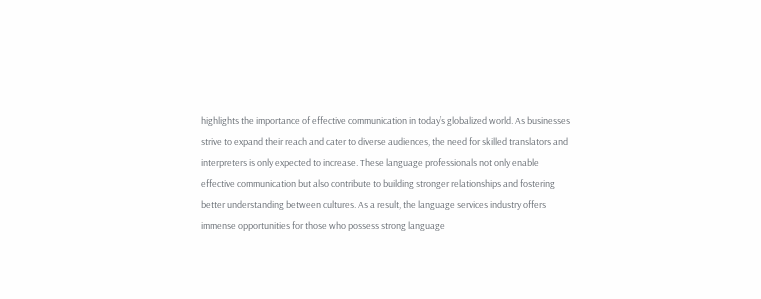highlights the importance of effective communication in today’s globalized world. As businesses strive to expand their reach and cater to diverse audiences, the need for skilled translators and interpreters is only expected to increase. These language professionals not only enable effective communication but also contribute to building stronger relationships and fostering better understanding between cultures. As a result, the language services industry offers immense opportunities for those who possess strong language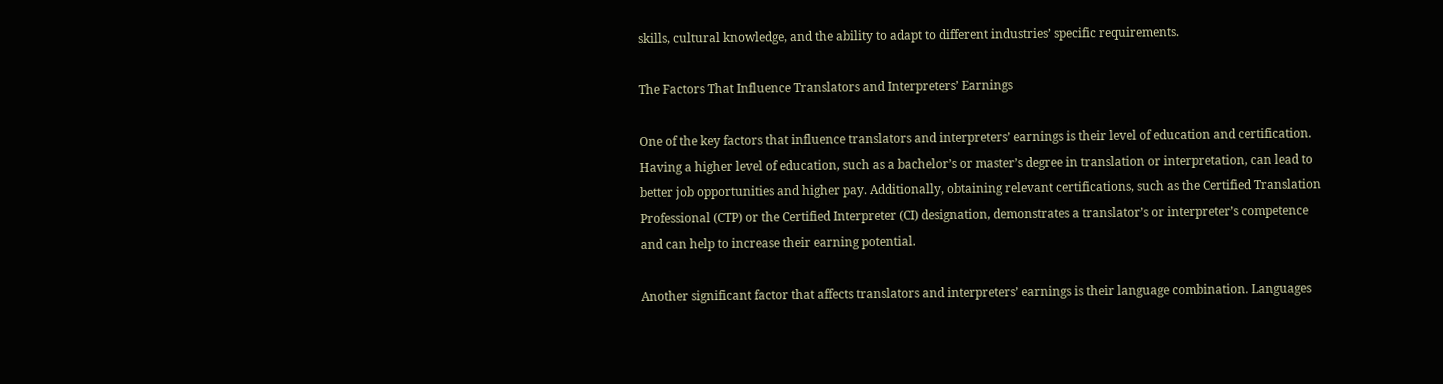skills, cultural knowledge, and the ability to adapt to different industries’ specific requirements.

The Factors That Influence Translators and Interpreters’ Earnings

One of the key factors that influence translators and interpreters’ earnings is their level of education and certification. Having a higher level of education, such as a bachelor’s or master’s degree in translation or interpretation, can lead to better job opportunities and higher pay. Additionally, obtaining relevant certifications, such as the Certified Translation Professional (CTP) or the Certified Interpreter (CI) designation, demonstrates a translator’s or interpreter’s competence and can help to increase their earning potential.

Another significant factor that affects translators and interpreters’ earnings is their language combination. Languages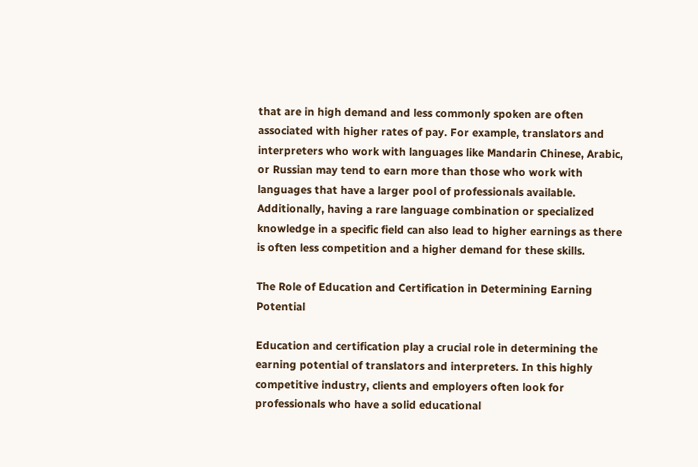that are in high demand and less commonly spoken are often associated with higher rates of pay. For example, translators and interpreters who work with languages like Mandarin Chinese, Arabic, or Russian may tend to earn more than those who work with languages that have a larger pool of professionals available. Additionally, having a rare language combination or specialized knowledge in a specific field can also lead to higher earnings as there is often less competition and a higher demand for these skills.

The Role of Education and Certification in Determining Earning Potential

Education and certification play a crucial role in determining the earning potential of translators and interpreters. In this highly competitive industry, clients and employers often look for professionals who have a solid educational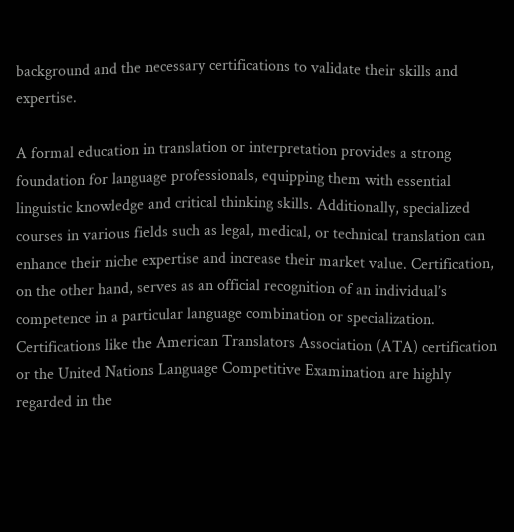background and the necessary certifications to validate their skills and expertise.

A formal education in translation or interpretation provides a strong foundation for language professionals, equipping them with essential linguistic knowledge and critical thinking skills. Additionally, specialized courses in various fields such as legal, medical, or technical translation can enhance their niche expertise and increase their market value. Certification, on the other hand, serves as an official recognition of an individual’s competence in a particular language combination or specialization. Certifications like the American Translators Association (ATA) certification or the United Nations Language Competitive Examination are highly regarded in the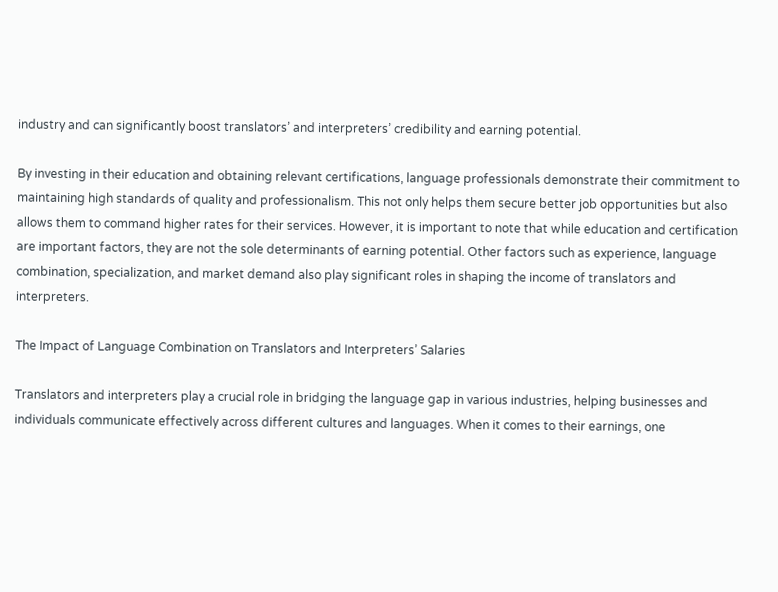industry and can significantly boost translators’ and interpreters’ credibility and earning potential.

By investing in their education and obtaining relevant certifications, language professionals demonstrate their commitment to maintaining high standards of quality and professionalism. This not only helps them secure better job opportunities but also allows them to command higher rates for their services. However, it is important to note that while education and certification are important factors, they are not the sole determinants of earning potential. Other factors such as experience, language combination, specialization, and market demand also play significant roles in shaping the income of translators and interpreters.

The Impact of Language Combination on Translators and Interpreters’ Salaries

Translators and interpreters play a crucial role in bridging the language gap in various industries, helping businesses and individuals communicate effectively across different cultures and languages. When it comes to their earnings, one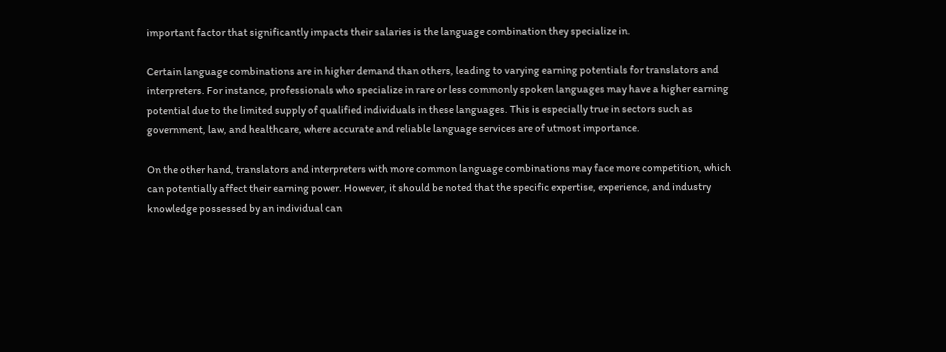important factor that significantly impacts their salaries is the language combination they specialize in.

Certain language combinations are in higher demand than others, leading to varying earning potentials for translators and interpreters. For instance, professionals who specialize in rare or less commonly spoken languages may have a higher earning potential due to the limited supply of qualified individuals in these languages. This is especially true in sectors such as government, law, and healthcare, where accurate and reliable language services are of utmost importance.

On the other hand, translators and interpreters with more common language combinations may face more competition, which can potentially affect their earning power. However, it should be noted that the specific expertise, experience, and industry knowledge possessed by an individual can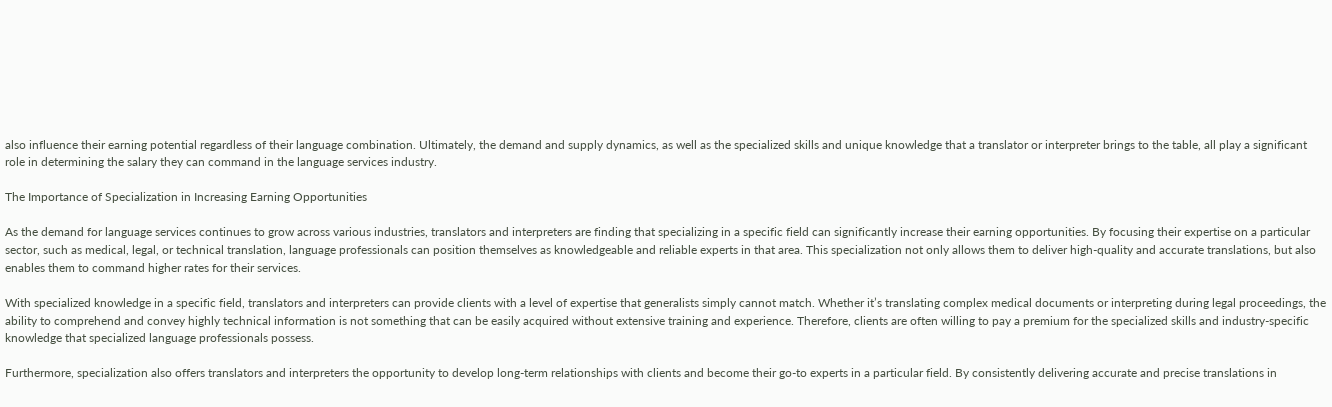also influence their earning potential regardless of their language combination. Ultimately, the demand and supply dynamics, as well as the specialized skills and unique knowledge that a translator or interpreter brings to the table, all play a significant role in determining the salary they can command in the language services industry.

The Importance of Specialization in Increasing Earning Opportunities

As the demand for language services continues to grow across various industries, translators and interpreters are finding that specializing in a specific field can significantly increase their earning opportunities. By focusing their expertise on a particular sector, such as medical, legal, or technical translation, language professionals can position themselves as knowledgeable and reliable experts in that area. This specialization not only allows them to deliver high-quality and accurate translations, but also enables them to command higher rates for their services.

With specialized knowledge in a specific field, translators and interpreters can provide clients with a level of expertise that generalists simply cannot match. Whether it’s translating complex medical documents or interpreting during legal proceedings, the ability to comprehend and convey highly technical information is not something that can be easily acquired without extensive training and experience. Therefore, clients are often willing to pay a premium for the specialized skills and industry-specific knowledge that specialized language professionals possess.

Furthermore, specialization also offers translators and interpreters the opportunity to develop long-term relationships with clients and become their go-to experts in a particular field. By consistently delivering accurate and precise translations in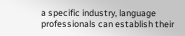a specific industry, language professionals can establish their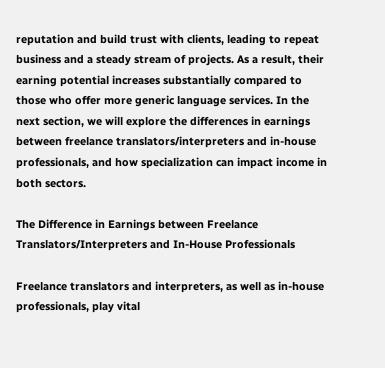reputation and build trust with clients, leading to repeat business and a steady stream of projects. As a result, their earning potential increases substantially compared to those who offer more generic language services. In the next section, we will explore the differences in earnings between freelance translators/interpreters and in-house professionals, and how specialization can impact income in both sectors.

The Difference in Earnings between Freelance Translators/Interpreters and In-House Professionals

Freelance translators and interpreters, as well as in-house professionals, play vital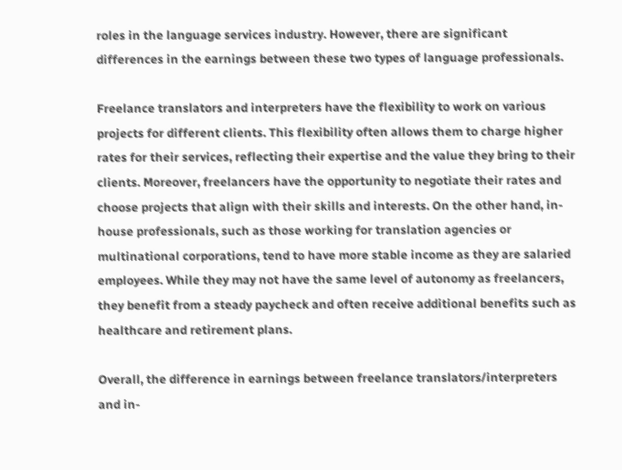roles in the language services industry. However, there are significant differences in the earnings between these two types of language professionals.

Freelance translators and interpreters have the flexibility to work on various projects for different clients. This flexibility often allows them to charge higher rates for their services, reflecting their expertise and the value they bring to their clients. Moreover, freelancers have the opportunity to negotiate their rates and choose projects that align with their skills and interests. On the other hand, in-house professionals, such as those working for translation agencies or multinational corporations, tend to have more stable income as they are salaried employees. While they may not have the same level of autonomy as freelancers, they benefit from a steady paycheck and often receive additional benefits such as healthcare and retirement plans.

Overall, the difference in earnings between freelance translators/interpreters and in-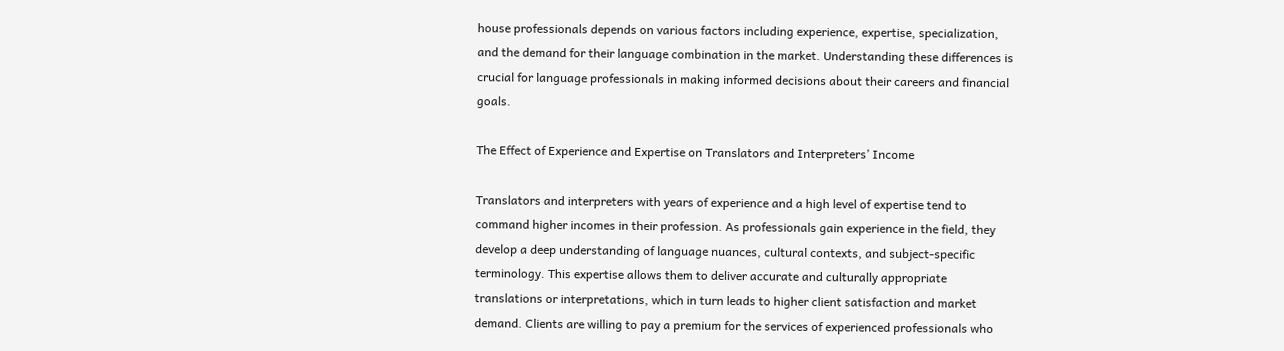house professionals depends on various factors including experience, expertise, specialization, and the demand for their language combination in the market. Understanding these differences is crucial for language professionals in making informed decisions about their careers and financial goals.

The Effect of Experience and Expertise on Translators and Interpreters’ Income

Translators and interpreters with years of experience and a high level of expertise tend to command higher incomes in their profession. As professionals gain experience in the field, they develop a deep understanding of language nuances, cultural contexts, and subject-specific terminology. This expertise allows them to deliver accurate and culturally appropriate translations or interpretations, which in turn leads to higher client satisfaction and market demand. Clients are willing to pay a premium for the services of experienced professionals who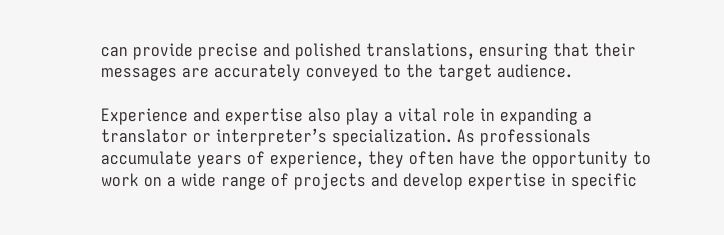can provide precise and polished translations, ensuring that their messages are accurately conveyed to the target audience.

Experience and expertise also play a vital role in expanding a translator or interpreter’s specialization. As professionals accumulate years of experience, they often have the opportunity to work on a wide range of projects and develop expertise in specific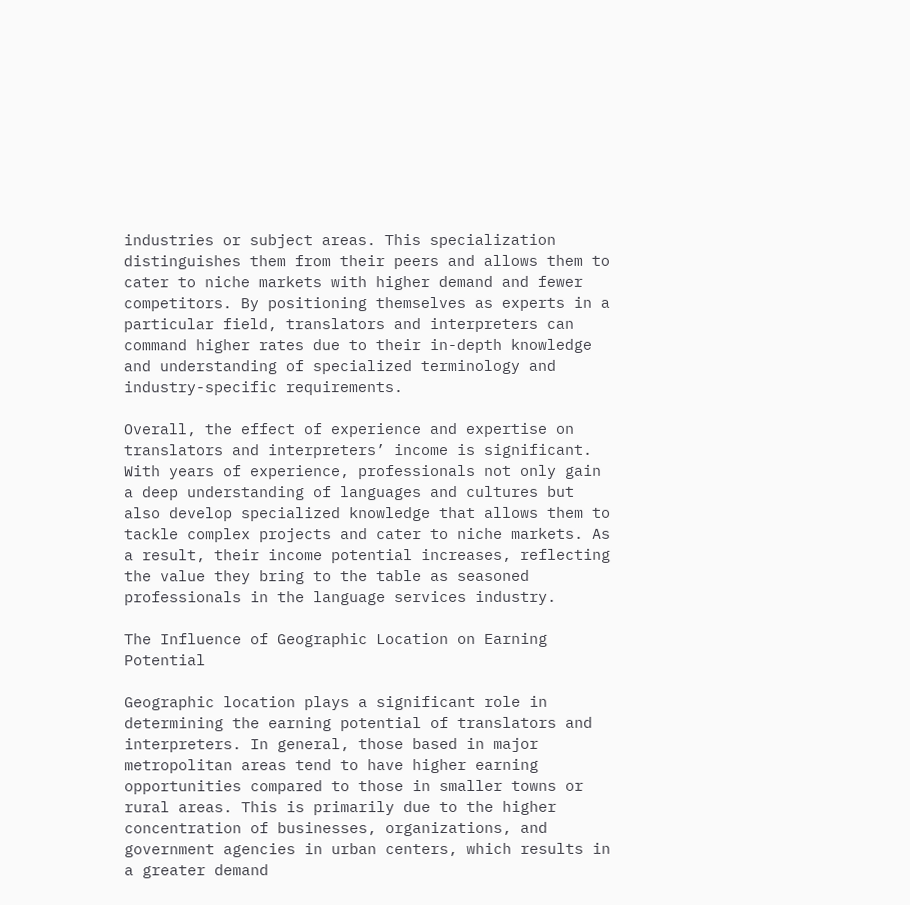industries or subject areas. This specialization distinguishes them from their peers and allows them to cater to niche markets with higher demand and fewer competitors. By positioning themselves as experts in a particular field, translators and interpreters can command higher rates due to their in-depth knowledge and understanding of specialized terminology and industry-specific requirements.

Overall, the effect of experience and expertise on translators and interpreters’ income is significant. With years of experience, professionals not only gain a deep understanding of languages and cultures but also develop specialized knowledge that allows them to tackle complex projects and cater to niche markets. As a result, their income potential increases, reflecting the value they bring to the table as seasoned professionals in the language services industry.

The Influence of Geographic Location on Earning Potential

Geographic location plays a significant role in determining the earning potential of translators and interpreters. In general, those based in major metropolitan areas tend to have higher earning opportunities compared to those in smaller towns or rural areas. This is primarily due to the higher concentration of businesses, organizations, and government agencies in urban centers, which results in a greater demand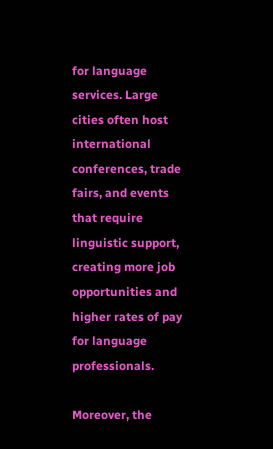for language services. Large cities often host international conferences, trade fairs, and events that require linguistic support, creating more job opportunities and higher rates of pay for language professionals.

Moreover, the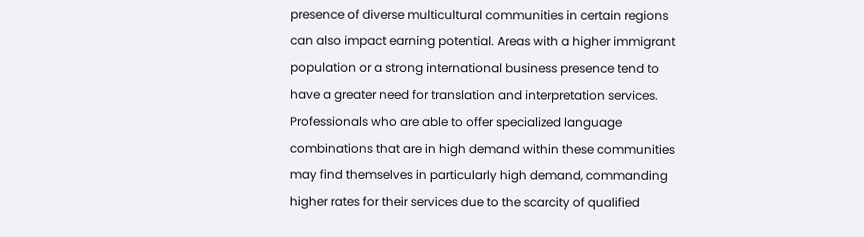presence of diverse multicultural communities in certain regions can also impact earning potential. Areas with a higher immigrant population or a strong international business presence tend to have a greater need for translation and interpretation services. Professionals who are able to offer specialized language combinations that are in high demand within these communities may find themselves in particularly high demand, commanding higher rates for their services due to the scarcity of qualified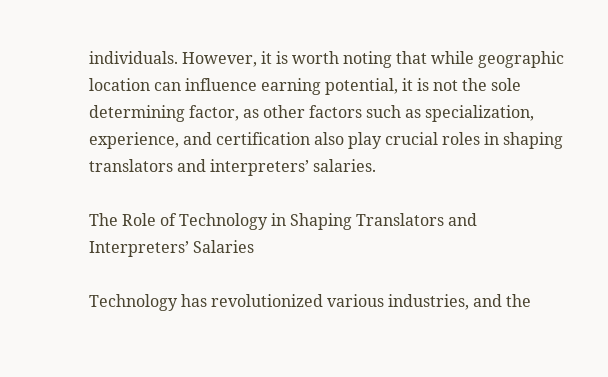individuals. However, it is worth noting that while geographic location can influence earning potential, it is not the sole determining factor, as other factors such as specialization, experience, and certification also play crucial roles in shaping translators and interpreters’ salaries.

The Role of Technology in Shaping Translators and Interpreters’ Salaries

Technology has revolutionized various industries, and the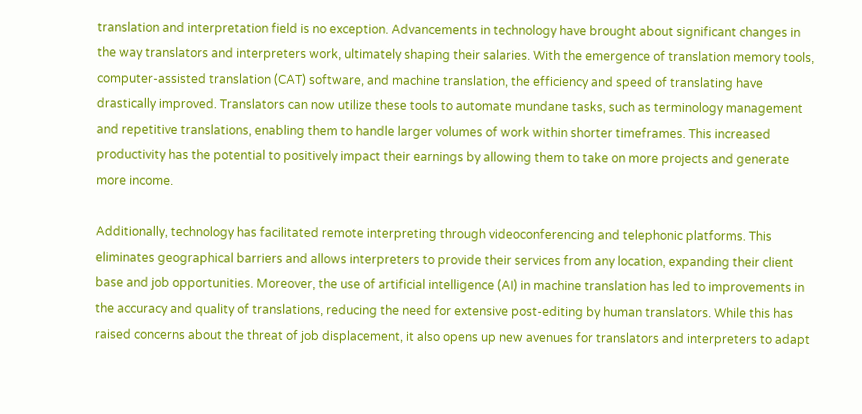translation and interpretation field is no exception. Advancements in technology have brought about significant changes in the way translators and interpreters work, ultimately shaping their salaries. With the emergence of translation memory tools, computer-assisted translation (CAT) software, and machine translation, the efficiency and speed of translating have drastically improved. Translators can now utilize these tools to automate mundane tasks, such as terminology management and repetitive translations, enabling them to handle larger volumes of work within shorter timeframes. This increased productivity has the potential to positively impact their earnings by allowing them to take on more projects and generate more income.

Additionally, technology has facilitated remote interpreting through videoconferencing and telephonic platforms. This eliminates geographical barriers and allows interpreters to provide their services from any location, expanding their client base and job opportunities. Moreover, the use of artificial intelligence (AI) in machine translation has led to improvements in the accuracy and quality of translations, reducing the need for extensive post-editing by human translators. While this has raised concerns about the threat of job displacement, it also opens up new avenues for translators and interpreters to adapt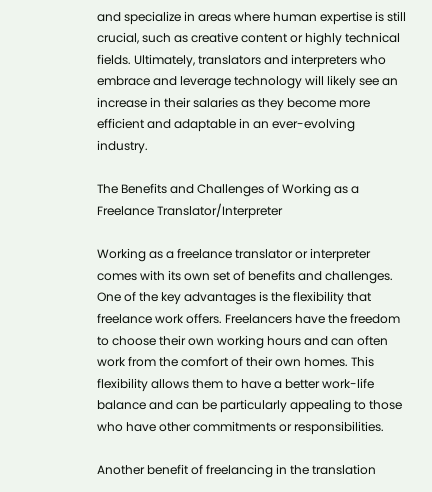and specialize in areas where human expertise is still crucial, such as creative content or highly technical fields. Ultimately, translators and interpreters who embrace and leverage technology will likely see an increase in their salaries as they become more efficient and adaptable in an ever-evolving industry.

The Benefits and Challenges of Working as a Freelance Translator/Interpreter

Working as a freelance translator or interpreter comes with its own set of benefits and challenges. One of the key advantages is the flexibility that freelance work offers. Freelancers have the freedom to choose their own working hours and can often work from the comfort of their own homes. This flexibility allows them to have a better work-life balance and can be particularly appealing to those who have other commitments or responsibilities.

Another benefit of freelancing in the translation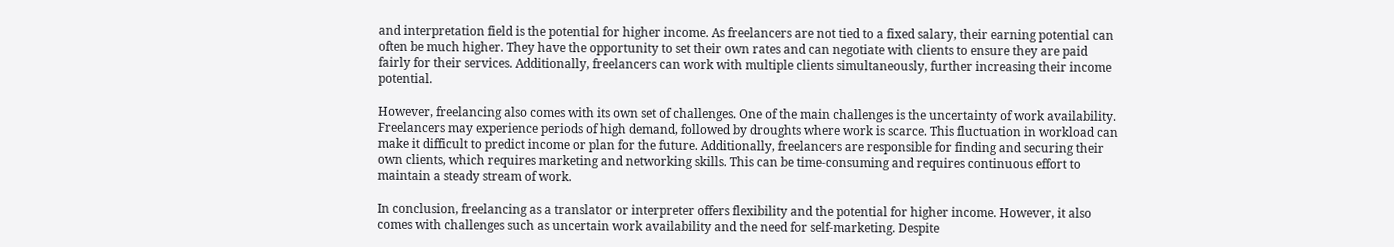and interpretation field is the potential for higher income. As freelancers are not tied to a fixed salary, their earning potential can often be much higher. They have the opportunity to set their own rates and can negotiate with clients to ensure they are paid fairly for their services. Additionally, freelancers can work with multiple clients simultaneously, further increasing their income potential.

However, freelancing also comes with its own set of challenges. One of the main challenges is the uncertainty of work availability. Freelancers may experience periods of high demand, followed by droughts where work is scarce. This fluctuation in workload can make it difficult to predict income or plan for the future. Additionally, freelancers are responsible for finding and securing their own clients, which requires marketing and networking skills. This can be time-consuming and requires continuous effort to maintain a steady stream of work.

In conclusion, freelancing as a translator or interpreter offers flexibility and the potential for higher income. However, it also comes with challenges such as uncertain work availability and the need for self-marketing. Despite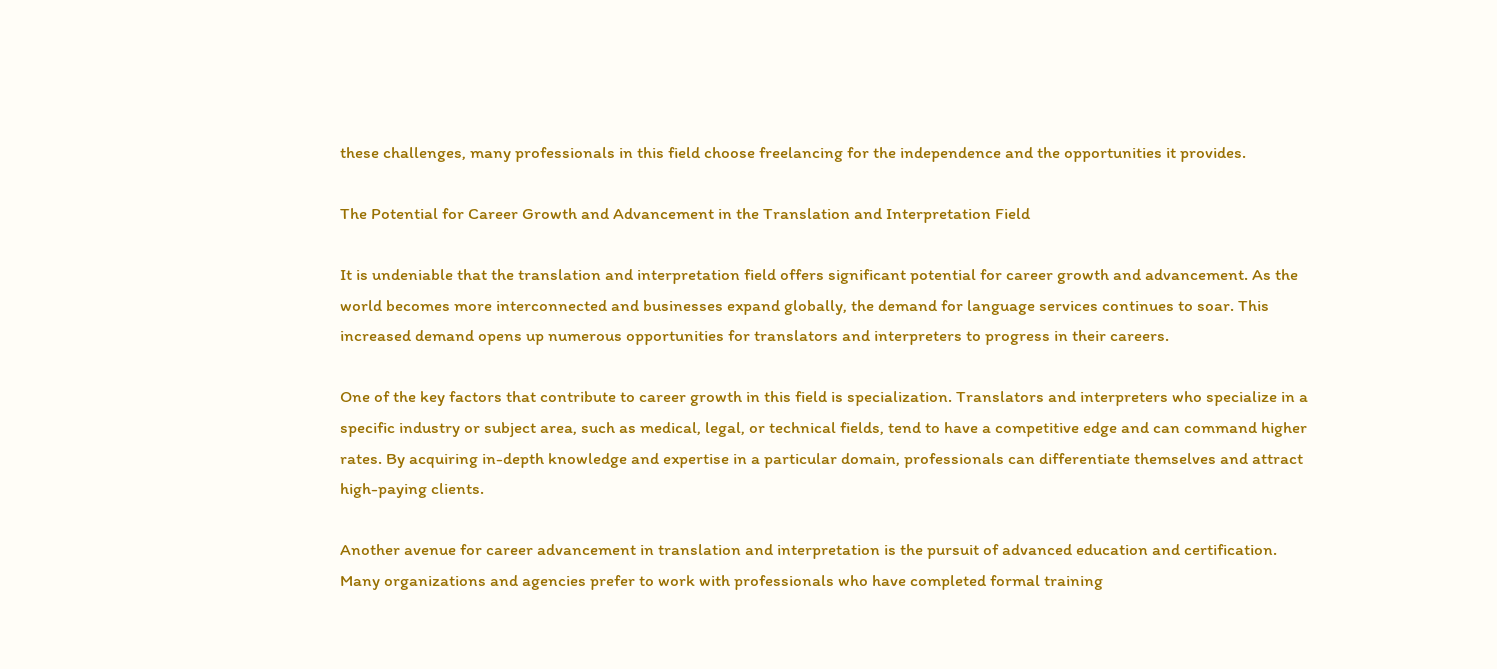these challenges, many professionals in this field choose freelancing for the independence and the opportunities it provides.

The Potential for Career Growth and Advancement in the Translation and Interpretation Field

It is undeniable that the translation and interpretation field offers significant potential for career growth and advancement. As the world becomes more interconnected and businesses expand globally, the demand for language services continues to soar. This increased demand opens up numerous opportunities for translators and interpreters to progress in their careers.

One of the key factors that contribute to career growth in this field is specialization. Translators and interpreters who specialize in a specific industry or subject area, such as medical, legal, or technical fields, tend to have a competitive edge and can command higher rates. By acquiring in-depth knowledge and expertise in a particular domain, professionals can differentiate themselves and attract high-paying clients.

Another avenue for career advancement in translation and interpretation is the pursuit of advanced education and certification. Many organizations and agencies prefer to work with professionals who have completed formal training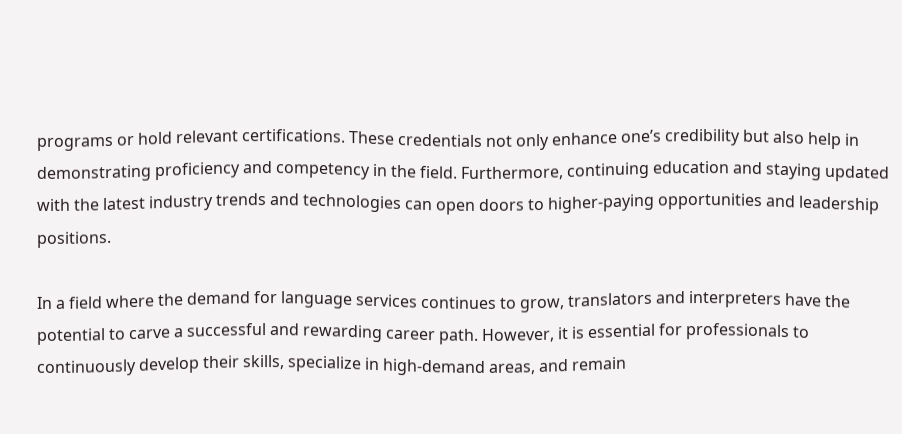programs or hold relevant certifications. These credentials not only enhance one’s credibility but also help in demonstrating proficiency and competency in the field. Furthermore, continuing education and staying updated with the latest industry trends and technologies can open doors to higher-paying opportunities and leadership positions.

In a field where the demand for language services continues to grow, translators and interpreters have the potential to carve a successful and rewarding career path. However, it is essential for professionals to continuously develop their skills, specialize in high-demand areas, and remain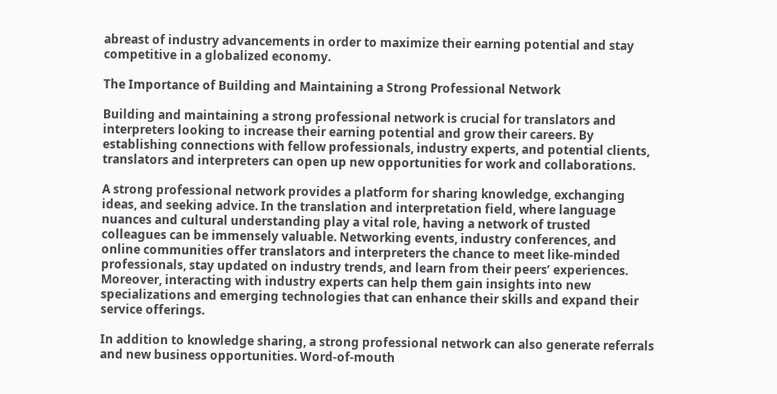abreast of industry advancements in order to maximize their earning potential and stay competitive in a globalized economy.

The Importance of Building and Maintaining a Strong Professional Network

Building and maintaining a strong professional network is crucial for translators and interpreters looking to increase their earning potential and grow their careers. By establishing connections with fellow professionals, industry experts, and potential clients, translators and interpreters can open up new opportunities for work and collaborations.

A strong professional network provides a platform for sharing knowledge, exchanging ideas, and seeking advice. In the translation and interpretation field, where language nuances and cultural understanding play a vital role, having a network of trusted colleagues can be immensely valuable. Networking events, industry conferences, and online communities offer translators and interpreters the chance to meet like-minded professionals, stay updated on industry trends, and learn from their peers’ experiences. Moreover, interacting with industry experts can help them gain insights into new specializations and emerging technologies that can enhance their skills and expand their service offerings.

In addition to knowledge sharing, a strong professional network can also generate referrals and new business opportunities. Word-of-mouth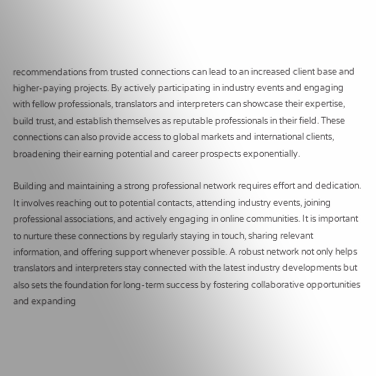recommendations from trusted connections can lead to an increased client base and higher-paying projects. By actively participating in industry events and engaging with fellow professionals, translators and interpreters can showcase their expertise, build trust, and establish themselves as reputable professionals in their field. These connections can also provide access to global markets and international clients, broadening their earning potential and career prospects exponentially.

Building and maintaining a strong professional network requires effort and dedication. It involves reaching out to potential contacts, attending industry events, joining professional associations, and actively engaging in online communities. It is important to nurture these connections by regularly staying in touch, sharing relevant information, and offering support whenever possible. A robust network not only helps translators and interpreters stay connected with the latest industry developments but also sets the foundation for long-term success by fostering collaborative opportunities and expanding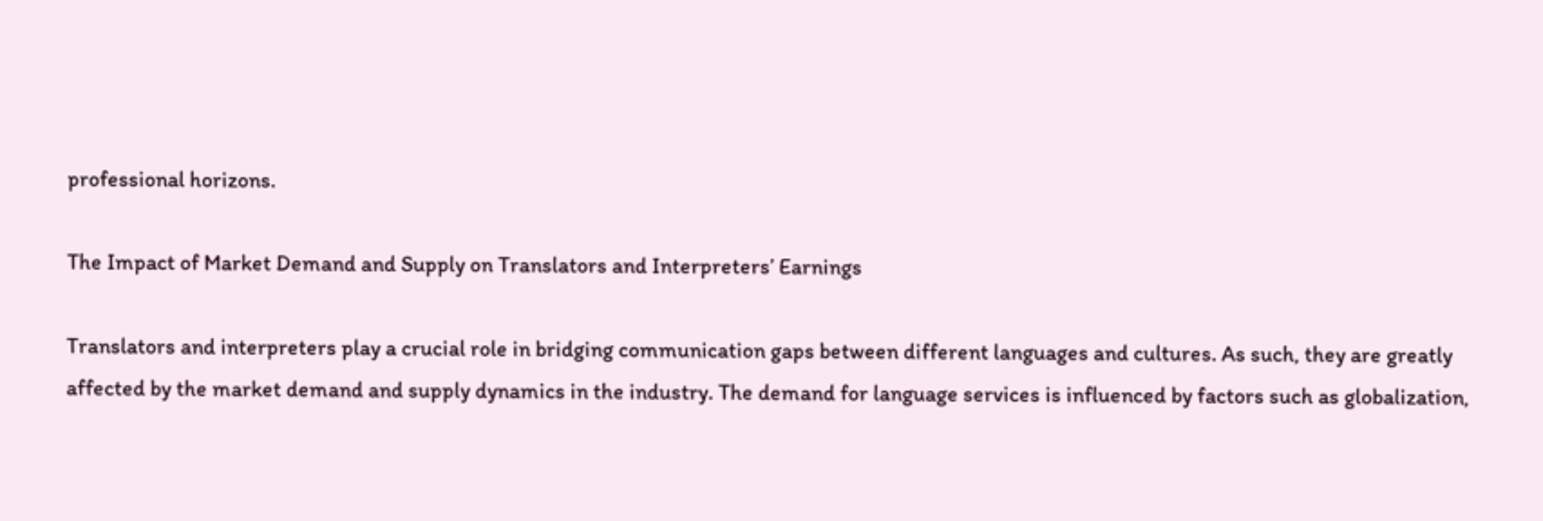professional horizons.

The Impact of Market Demand and Supply on Translators and Interpreters’ Earnings

Translators and interpreters play a crucial role in bridging communication gaps between different languages and cultures. As such, they are greatly affected by the market demand and supply dynamics in the industry. The demand for language services is influenced by factors such as globalization,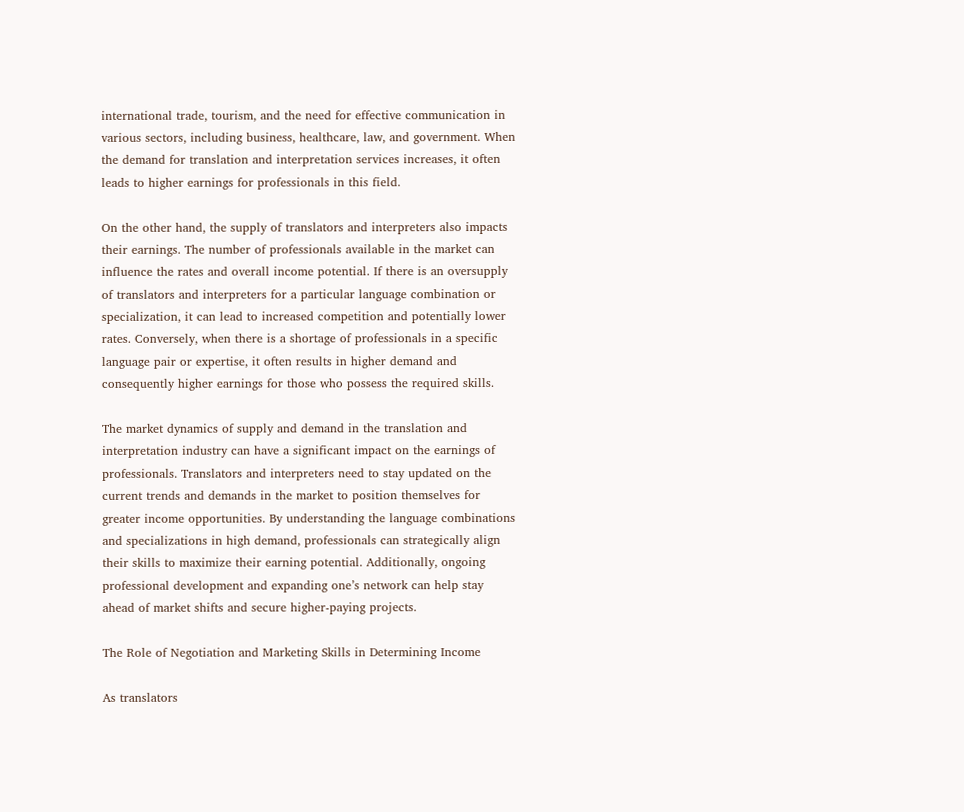international trade, tourism, and the need for effective communication in various sectors, including business, healthcare, law, and government. When the demand for translation and interpretation services increases, it often leads to higher earnings for professionals in this field.

On the other hand, the supply of translators and interpreters also impacts their earnings. The number of professionals available in the market can influence the rates and overall income potential. If there is an oversupply of translators and interpreters for a particular language combination or specialization, it can lead to increased competition and potentially lower rates. Conversely, when there is a shortage of professionals in a specific language pair or expertise, it often results in higher demand and consequently higher earnings for those who possess the required skills.

The market dynamics of supply and demand in the translation and interpretation industry can have a significant impact on the earnings of professionals. Translators and interpreters need to stay updated on the current trends and demands in the market to position themselves for greater income opportunities. By understanding the language combinations and specializations in high demand, professionals can strategically align their skills to maximize their earning potential. Additionally, ongoing professional development and expanding one’s network can help stay ahead of market shifts and secure higher-paying projects.

The Role of Negotiation and Marketing Skills in Determining Income

As translators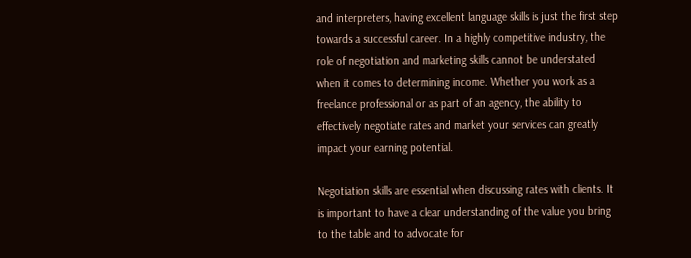and interpreters, having excellent language skills is just the first step towards a successful career. In a highly competitive industry, the role of negotiation and marketing skills cannot be understated when it comes to determining income. Whether you work as a freelance professional or as part of an agency, the ability to effectively negotiate rates and market your services can greatly impact your earning potential.

Negotiation skills are essential when discussing rates with clients. It is important to have a clear understanding of the value you bring to the table and to advocate for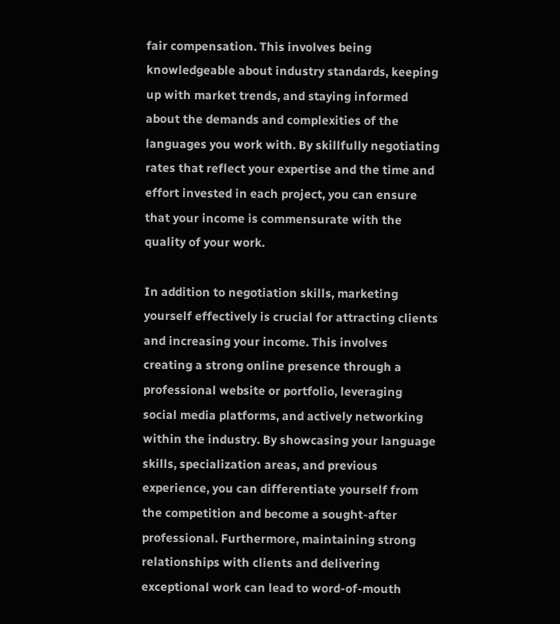fair compensation. This involves being knowledgeable about industry standards, keeping up with market trends, and staying informed about the demands and complexities of the languages you work with. By skillfully negotiating rates that reflect your expertise and the time and effort invested in each project, you can ensure that your income is commensurate with the quality of your work.

In addition to negotiation skills, marketing yourself effectively is crucial for attracting clients and increasing your income. This involves creating a strong online presence through a professional website or portfolio, leveraging social media platforms, and actively networking within the industry. By showcasing your language skills, specialization areas, and previous experience, you can differentiate yourself from the competition and become a sought-after professional. Furthermore, maintaining strong relationships with clients and delivering exceptional work can lead to word-of-mouth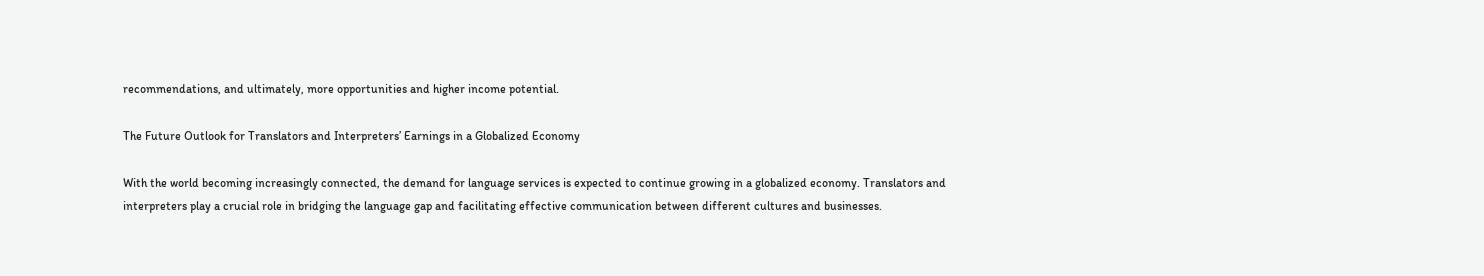recommendations, and ultimately, more opportunities and higher income potential.

The Future Outlook for Translators and Interpreters’ Earnings in a Globalized Economy

With the world becoming increasingly connected, the demand for language services is expected to continue growing in a globalized economy. Translators and interpreters play a crucial role in bridging the language gap and facilitating effective communication between different cultures and businesses.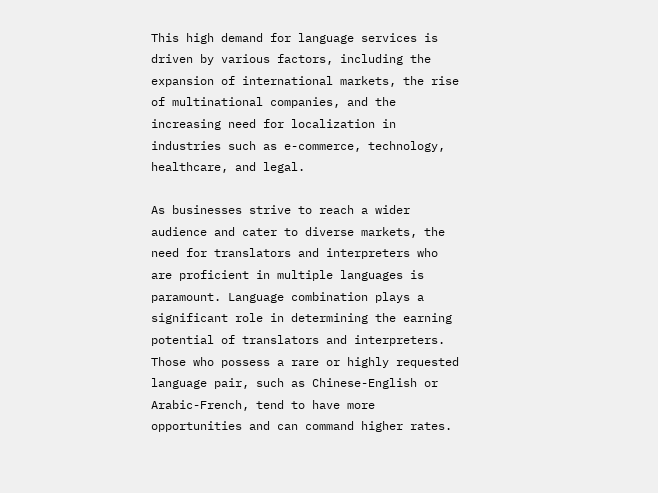This high demand for language services is driven by various factors, including the expansion of international markets, the rise of multinational companies, and the increasing need for localization in industries such as e-commerce, technology, healthcare, and legal.

As businesses strive to reach a wider audience and cater to diverse markets, the need for translators and interpreters who are proficient in multiple languages is paramount. Language combination plays a significant role in determining the earning potential of translators and interpreters. Those who possess a rare or highly requested language pair, such as Chinese-English or Arabic-French, tend to have more opportunities and can command higher rates.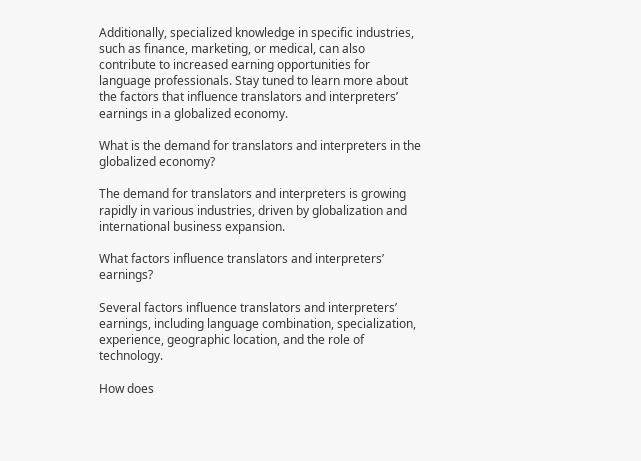Additionally, specialized knowledge in specific industries, such as finance, marketing, or medical, can also contribute to increased earning opportunities for language professionals. Stay tuned to learn more about the factors that influence translators and interpreters’ earnings in a globalized economy.

What is the demand for translators and interpreters in the globalized economy?

The demand for translators and interpreters is growing rapidly in various industries, driven by globalization and international business expansion.

What factors influence translators and interpreters’ earnings?

Several factors influence translators and interpreters’ earnings, including language combination, specialization, experience, geographic location, and the role of technology.

How does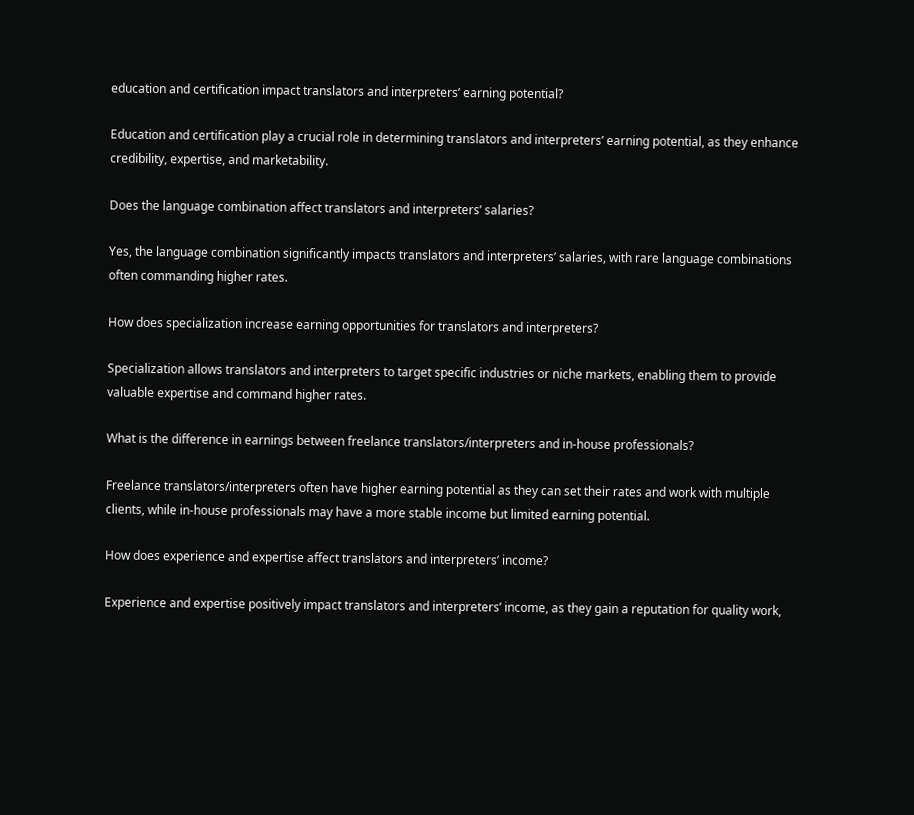education and certification impact translators and interpreters’ earning potential?

Education and certification play a crucial role in determining translators and interpreters’ earning potential, as they enhance credibility, expertise, and marketability.

Does the language combination affect translators and interpreters’ salaries?

Yes, the language combination significantly impacts translators and interpreters’ salaries, with rare language combinations often commanding higher rates.

How does specialization increase earning opportunities for translators and interpreters?

Specialization allows translators and interpreters to target specific industries or niche markets, enabling them to provide valuable expertise and command higher rates.

What is the difference in earnings between freelance translators/interpreters and in-house professionals?

Freelance translators/interpreters often have higher earning potential as they can set their rates and work with multiple clients, while in-house professionals may have a more stable income but limited earning potential.

How does experience and expertise affect translators and interpreters’ income?

Experience and expertise positively impact translators and interpreters’ income, as they gain a reputation for quality work,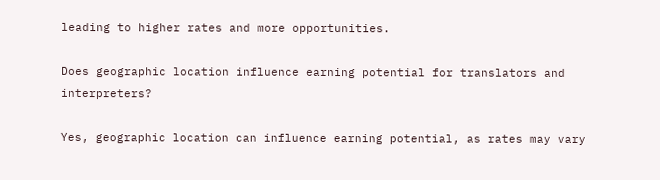leading to higher rates and more opportunities.

Does geographic location influence earning potential for translators and interpreters?

Yes, geographic location can influence earning potential, as rates may vary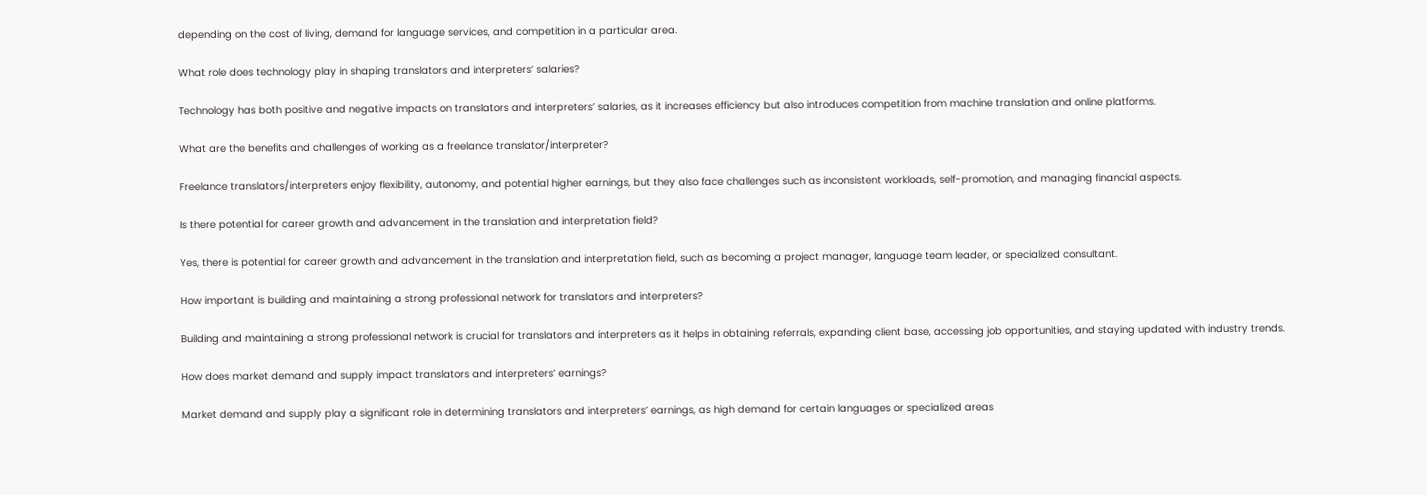depending on the cost of living, demand for language services, and competition in a particular area.

What role does technology play in shaping translators and interpreters’ salaries?

Technology has both positive and negative impacts on translators and interpreters’ salaries, as it increases efficiency but also introduces competition from machine translation and online platforms.

What are the benefits and challenges of working as a freelance translator/interpreter?

Freelance translators/interpreters enjoy flexibility, autonomy, and potential higher earnings, but they also face challenges such as inconsistent workloads, self-promotion, and managing financial aspects.

Is there potential for career growth and advancement in the translation and interpretation field?

Yes, there is potential for career growth and advancement in the translation and interpretation field, such as becoming a project manager, language team leader, or specialized consultant.

How important is building and maintaining a strong professional network for translators and interpreters?

Building and maintaining a strong professional network is crucial for translators and interpreters as it helps in obtaining referrals, expanding client base, accessing job opportunities, and staying updated with industry trends.

How does market demand and supply impact translators and interpreters’ earnings?

Market demand and supply play a significant role in determining translators and interpreters’ earnings, as high demand for certain languages or specialized areas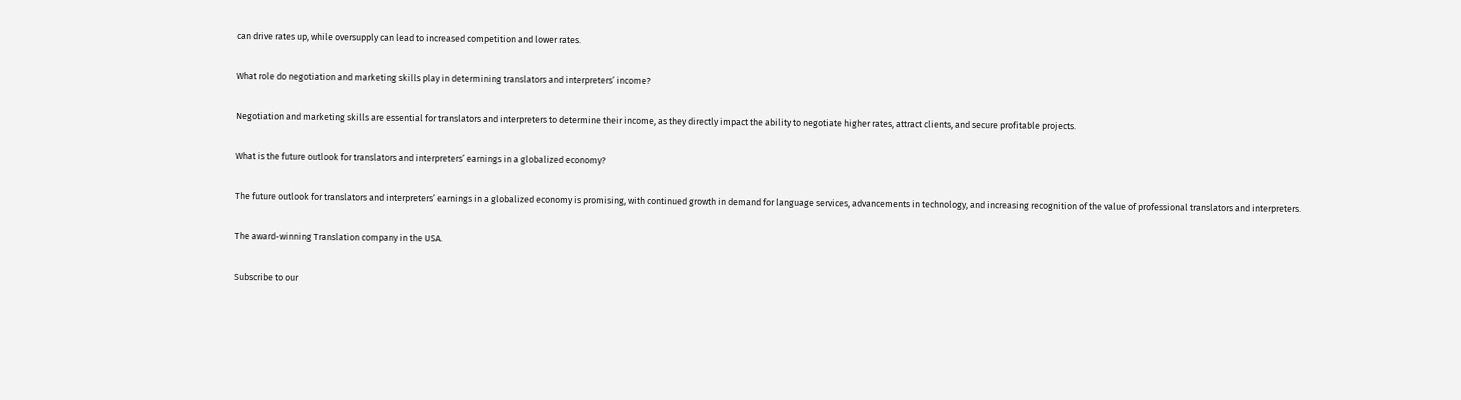can drive rates up, while oversupply can lead to increased competition and lower rates.

What role do negotiation and marketing skills play in determining translators and interpreters’ income?

Negotiation and marketing skills are essential for translators and interpreters to determine their income, as they directly impact the ability to negotiate higher rates, attract clients, and secure profitable projects.

What is the future outlook for translators and interpreters’ earnings in a globalized economy?

The future outlook for translators and interpreters’ earnings in a globalized economy is promising, with continued growth in demand for language services, advancements in technology, and increasing recognition of the value of professional translators and interpreters.

The award-winning Translation company in the USA.

Subscribe to our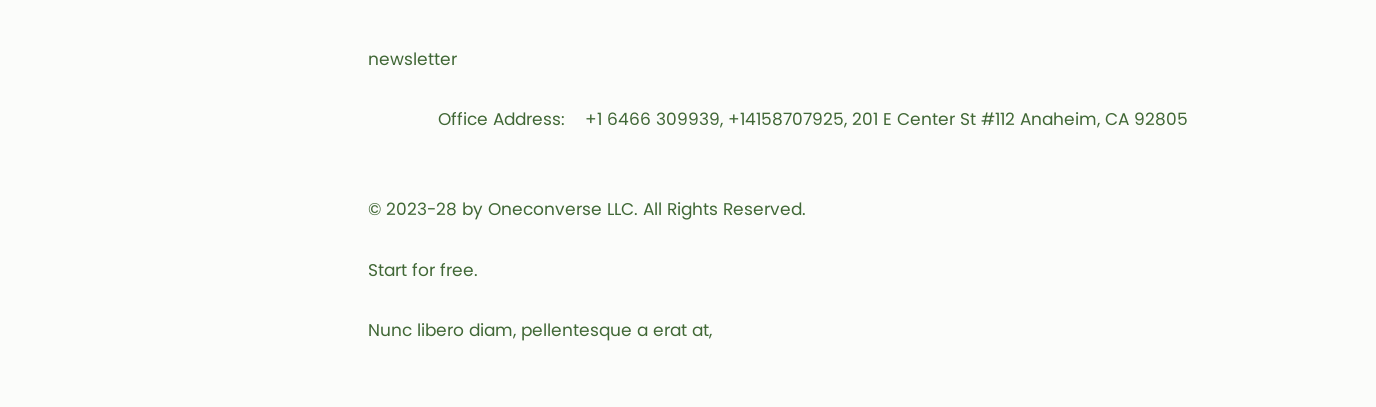newsletter

              Office Address:    +1 6466 309939, +14158707925, 201 E Center St #112 Anaheim, CA 92805


© 2023-28 by Oneconverse LLC. All Rights Reserved.

Start for free.

Nunc libero diam, pellentesque a erat at,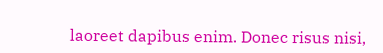laoreet dapibus enim. Donec risus nisi,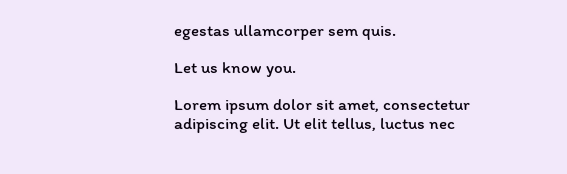egestas ullamcorper sem quis.

Let us know you.

Lorem ipsum dolor sit amet, consectetur adipiscing elit. Ut elit tellus, luctus nec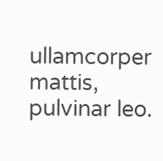ullamcorper mattis, pulvinar leo.